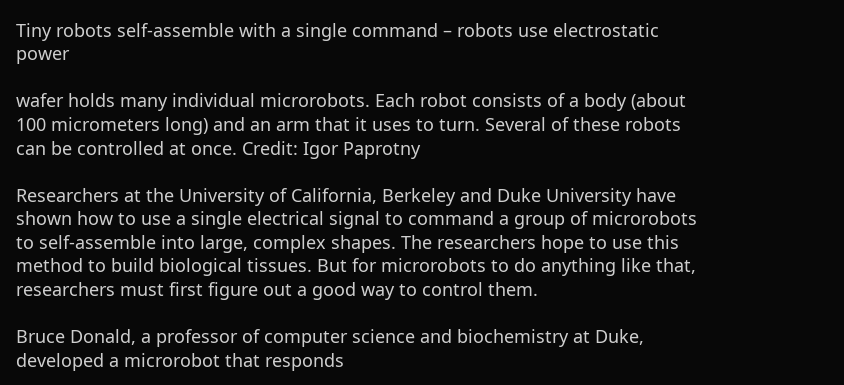Tiny robots self-assemble with a single command – robots use electrostatic power

wafer holds many individual microrobots. Each robot consists of a body (about 100 micrometers long) and an arm that it uses to turn. Several of these robots can be controlled at once. Credit: Igor Paprotny

Researchers at the University of California, Berkeley and Duke University have shown how to use a single electrical signal to command a group of microrobots to self-assemble into large, complex shapes. The researchers hope to use this method to build biological tissues. But for microrobots to do anything like that, researchers must first figure out a good way to control them.

Bruce Donald, a professor of computer science and biochemistry at Duke, developed a microrobot that responds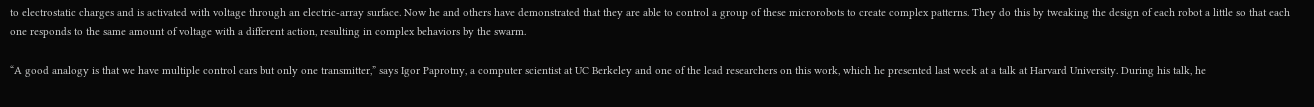to electrostatic charges and is activated with voltage through an electric-array surface. Now he and others have demonstrated that they are able to control a group of these microrobots to create complex patterns. They do this by tweaking the design of each robot a little so that each one responds to the same amount of voltage with a different action, resulting in complex behaviors by the swarm.

“A good analogy is that we have multiple control cars but only one transmitter,” says Igor Paprotny, a computer scientist at UC Berkeley and one of the lead researchers on this work, which he presented last week at a talk at Harvard University. During his talk, he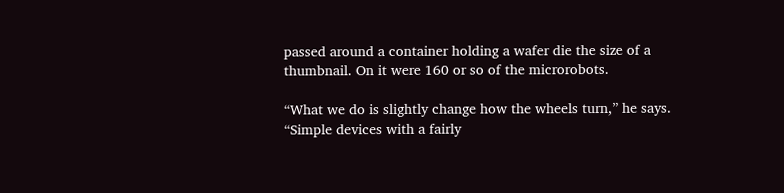passed around a container holding a wafer die the size of a thumbnail. On it were 160 or so of the microrobots.

“What we do is slightly change how the wheels turn,” he says. “Simple devices with a fairly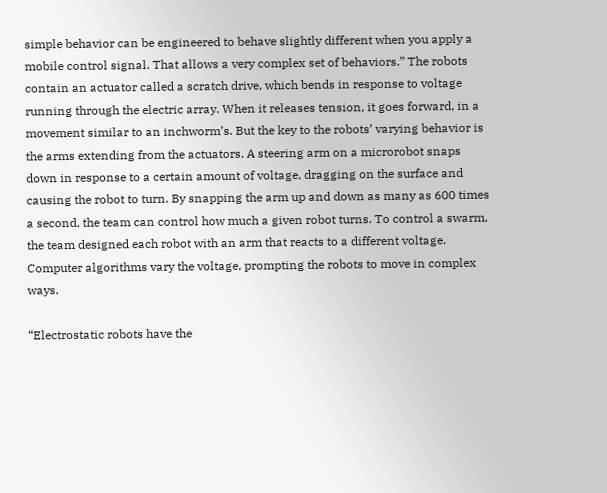simple behavior can be engineered to behave slightly different when you apply a mobile control signal. That allows a very complex set of behaviors.” The robots contain an actuator called a scratch drive, which bends in response to voltage running through the electric array. When it releases tension, it goes forward, in a movement similar to an inchworm’s. But the key to the robots’ varying behavior is the arms extending from the actuators. A steering arm on a microrobot snaps down in response to a certain amount of voltage, dragging on the surface and causing the robot to turn. By snapping the arm up and down as many as 600 times a second, the team can control how much a given robot turns. To control a swarm, the team designed each robot with an arm that reacts to a different voltage. Computer algorithms vary the voltage, prompting the robots to move in complex ways.

“Electrostatic robots have the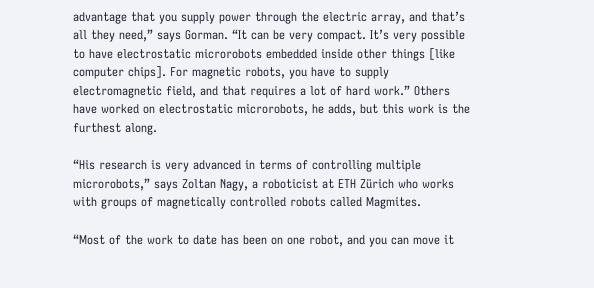advantage that you supply power through the electric array, and that’s all they need,” says Gorman. “It can be very compact. It’s very possible to have electrostatic microrobots embedded inside other things [like computer chips]. For magnetic robots, you have to supply electromagnetic field, and that requires a lot of hard work.” Others have worked on electrostatic microrobots, he adds, but this work is the furthest along.

“His research is very advanced in terms of controlling multiple microrobots,” says Zoltan Nagy, a roboticist at ETH Zürich who works with groups of magnetically controlled robots called Magmites.

“Most of the work to date has been on one robot, and you can move it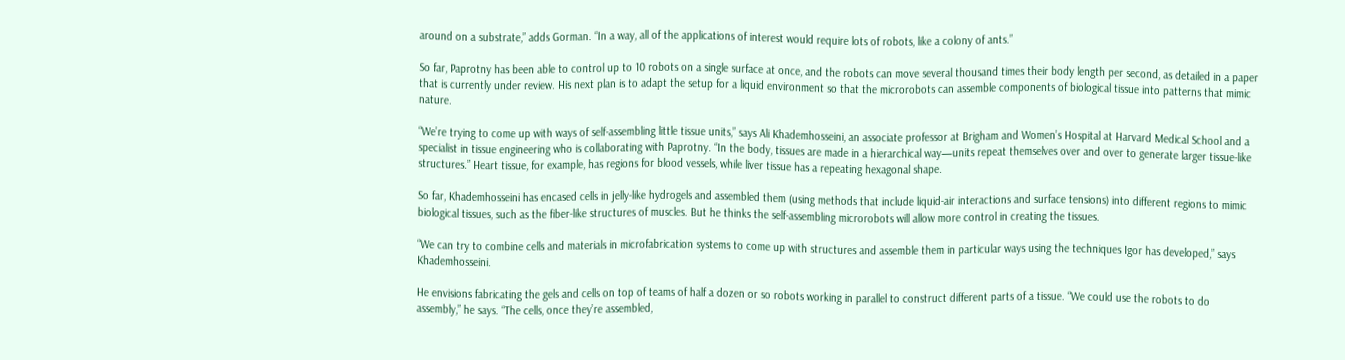around on a substrate,” adds Gorman. “In a way, all of the applications of interest would require lots of robots, like a colony of ants.”

So far, Paprotny has been able to control up to 10 robots on a single surface at once, and the robots can move several thousand times their body length per second, as detailed in a paper that is currently under review. His next plan is to adapt the setup for a liquid environment so that the microrobots can assemble components of biological tissue into patterns that mimic nature.

“We’re trying to come up with ways of self-assembling little tissue units,” says Ali Khademhosseini, an associate professor at Brigham and Women’s Hospital at Harvard Medical School and a specialist in tissue engineering who is collaborating with Paprotny. “In the body, tissues are made in a hierarchical way—units repeat themselves over and over to generate larger tissue-like structures.” Heart tissue, for example, has regions for blood vessels, while liver tissue has a repeating hexagonal shape.

So far, Khademhosseini has encased cells in jelly-like hydrogels and assembled them (using methods that include liquid-air interactions and surface tensions) into different regions to mimic biological tissues, such as the fiber-like structures of muscles. But he thinks the self-assembling microrobots will allow more control in creating the tissues.

“We can try to combine cells and materials in microfabrication systems to come up with structures and assemble them in particular ways using the techniques Igor has developed,” says Khademhosseini.

He envisions fabricating the gels and cells on top of teams of half a dozen or so robots working in parallel to construct different parts of a tissue. “We could use the robots to do assembly,” he says. “The cells, once they’re assembled,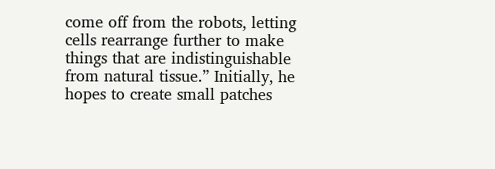come off from the robots, letting cells rearrange further to make things that are indistinguishable from natural tissue.” Initially, he hopes to create small patches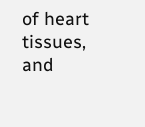of heart tissues, and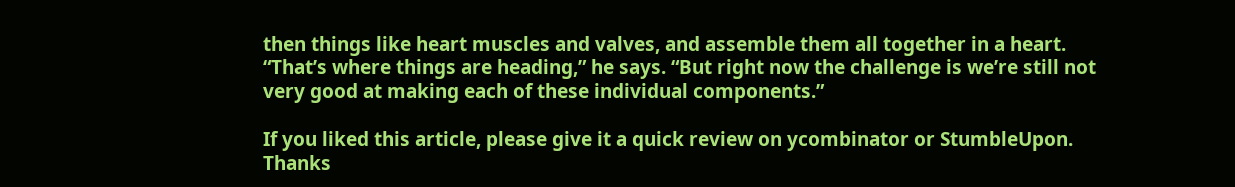then things like heart muscles and valves, and assemble them all together in a heart. “That’s where things are heading,” he says. “But right now the challenge is we’re still not very good at making each of these individual components.”

If you liked this article, please give it a quick review on ycombinator or StumbleUpon. Thanks